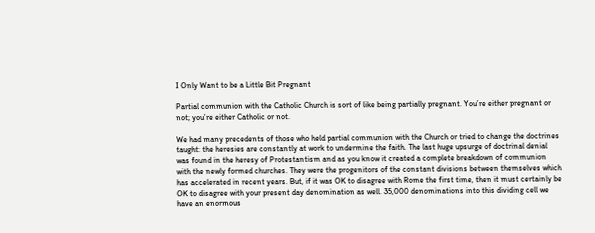I Only Want to be a Little Bit Pregnant

Partial communion with the Catholic Church is sort of like being partially pregnant. You’re either pregnant or not; you’re either Catholic or not.

We had many precedents of those who held partial communion with the Church or tried to change the doctrines taught: the heresies are constantly at work to undermine the faith. The last huge upsurge of doctrinal denial was found in the heresy of Protestantism and as you know it created a complete breakdown of communion with the newly formed churches. They were the progenitors of the constant divisions between themselves which has accelerated in recent years. But, if it was OK to disagree with Rome the first time, then it must certainly be OK to disagree with your present day denomination as well. 35,000 denominations into this dividing cell we have an enormous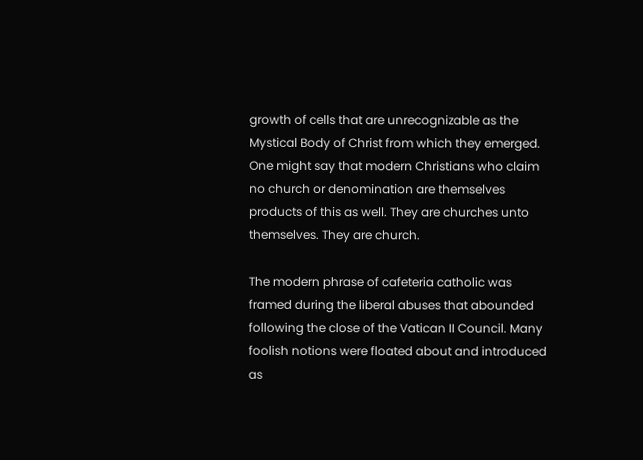growth of cells that are unrecognizable as the Mystical Body of Christ from which they emerged. One might say that modern Christians who claim no church or denomination are themselves products of this as well. They are churches unto themselves. They are church.

The modern phrase of cafeteria catholic was framed during the liberal abuses that abounded following the close of the Vatican II Council. Many foolish notions were floated about and introduced as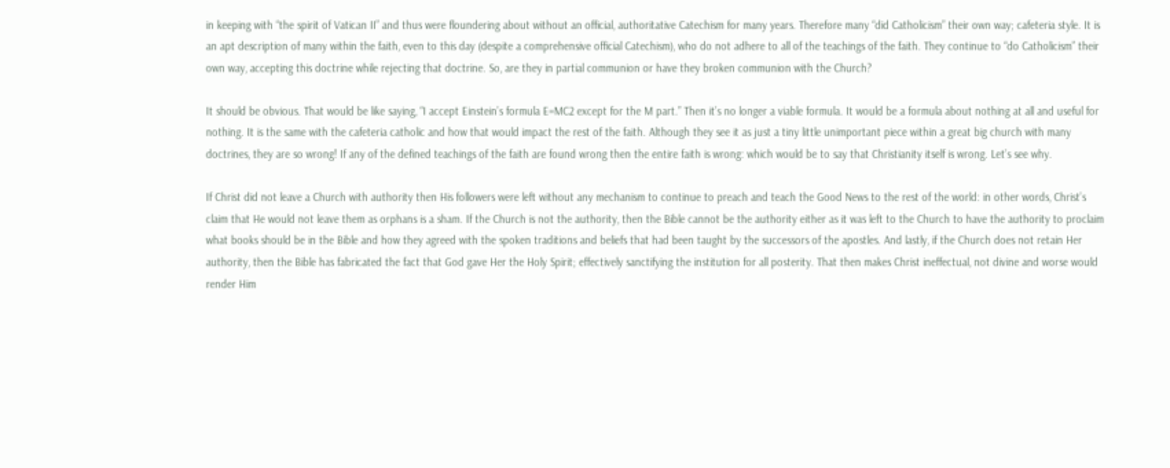in keeping with “the spirit of Vatican II” and thus were floundering about without an official, authoritative Catechism for many years. Therefore many “did Catholicism” their own way; cafeteria style. It is an apt description of many within the faith, even to this day (despite a comprehensive official Catechism), who do not adhere to all of the teachings of the faith. They continue to “do Catholicism” their own way, accepting this doctrine while rejecting that doctrine. So, are they in partial communion or have they broken communion with the Church?

It should be obvious. That would be like saying, “I accept Einstein’s formula E=MC2 except for the M part.” Then it’s no longer a viable formula. It would be a formula about nothing at all and useful for nothing. It is the same with the cafeteria catholic and how that would impact the rest of the faith. Although they see it as just a tiny little unimportant piece within a great big church with many doctrines, they are so wrong! If any of the defined teachings of the faith are found wrong then the entire faith is wrong: which would be to say that Christianity itself is wrong. Let’s see why.

If Christ did not leave a Church with authority then His followers were left without any mechanism to continue to preach and teach the Good News to the rest of the world: in other words, Christ’s claim that He would not leave them as orphans is a sham. If the Church is not the authority, then the Bible cannot be the authority either as it was left to the Church to have the authority to proclaim what books should be in the Bible and how they agreed with the spoken traditions and beliefs that had been taught by the successors of the apostles. And lastly, if the Church does not retain Her authority, then the Bible has fabricated the fact that God gave Her the Holy Spirit; effectively sanctifying the institution for all posterity. That then makes Christ ineffectual, not divine and worse would render Him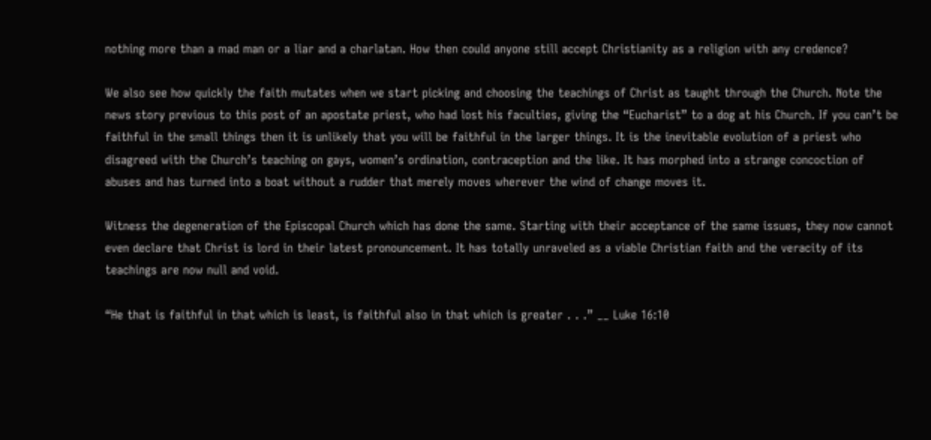nothing more than a mad man or a liar and a charlatan. How then could anyone still accept Christianity as a religion with any credence?

We also see how quickly the faith mutates when we start picking and choosing the teachings of Christ as taught through the Church. Note the news story previous to this post of an apostate priest, who had lost his faculties, giving the “Eucharist” to a dog at his Church. If you can’t be faithful in the small things then it is unlikely that you will be faithful in the larger things. It is the inevitable evolution of a priest who disagreed with the Church’s teaching on gays, women’s ordination, contraception and the like. It has morphed into a strange concoction of abuses and has turned into a boat without a rudder that merely moves wherever the wind of change moves it.

Witness the degeneration of the Episcopal Church which has done the same. Starting with their acceptance of the same issues, they now cannot even declare that Christ is lord in their latest pronouncement. It has totally unraveled as a viable Christian faith and the veracity of its teachings are now null and void.

“He that is faithful in that which is least, is faithful also in that which is greater . . .” __ Luke 16:10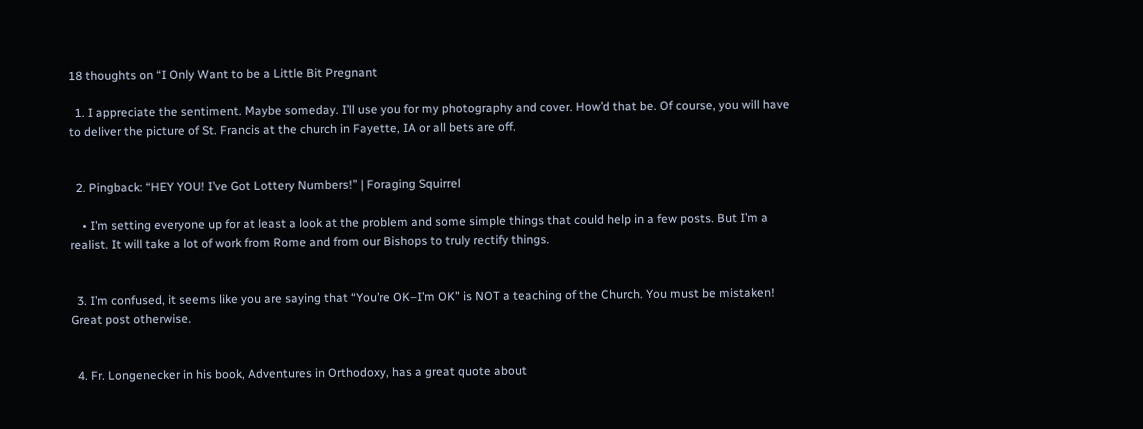18 thoughts on “I Only Want to be a Little Bit Pregnant

  1. I appreciate the sentiment. Maybe someday. I’ll use you for my photography and cover. How’d that be. Of course, you will have to deliver the picture of St. Francis at the church in Fayette, IA or all bets are off.


  2. Pingback: “HEY YOU! I’ve Got Lottery Numbers!” | Foraging Squirrel

    • I’m setting everyone up for at least a look at the problem and some simple things that could help in a few posts. But I’m a realist. It will take a lot of work from Rome and from our Bishops to truly rectify things.


  3. I’m confused, it seems like you are saying that “You’re OK–I’m OK” is NOT a teaching of the Church. You must be mistaken! Great post otherwise.


  4. Fr. Longenecker in his book, Adventures in Orthodoxy, has a great quote about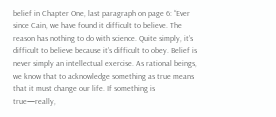belief in Chapter One, last paragraph on page 6: “Ever since Cain, we have found it difficult to believe. The reason has nothing to do with science. Quite simply, it’s difficult to believe because it’s difficult to obey. Belief is never simply an intellectual exercise. As rational beings, we know that to acknowledge something as true means that it must change our life. If something is true—really,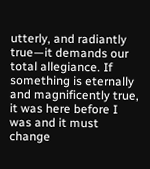utterly, and radiantly true—it demands our total allegiance. If something is eternally and magnificently true, it was here before I was and it must change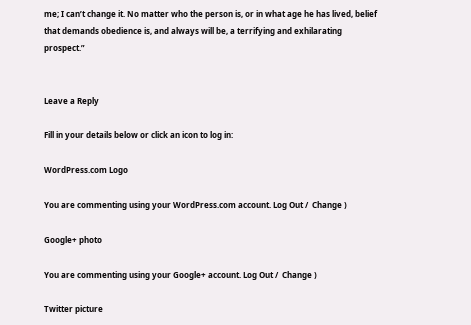me; I can’t change it. No matter who the person is, or in what age he has lived, belief that demands obedience is, and always will be, a terrifying and exhilarating prospect.”


Leave a Reply

Fill in your details below or click an icon to log in:

WordPress.com Logo

You are commenting using your WordPress.com account. Log Out /  Change )

Google+ photo

You are commenting using your Google+ account. Log Out /  Change )

Twitter picture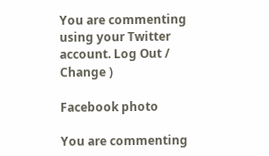You are commenting using your Twitter account. Log Out /  Change )

Facebook photo

You are commenting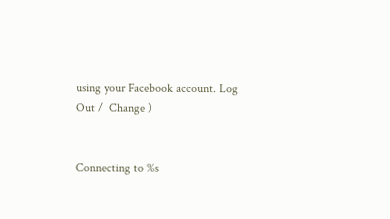using your Facebook account. Log Out /  Change )


Connecting to %s